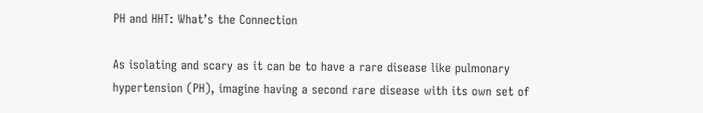PH and HHT: What’s the Connection

As isolating and scary as it can be to have a rare disease like pulmonary hypertension (PH), imagine having a second rare disease with its own set of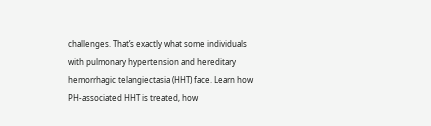challenges. That’s exactly what some individuals with pulmonary hypertension and hereditary hemorrhagic telangiectasia (HHT) face. Learn how PH-associated HHT is treated, how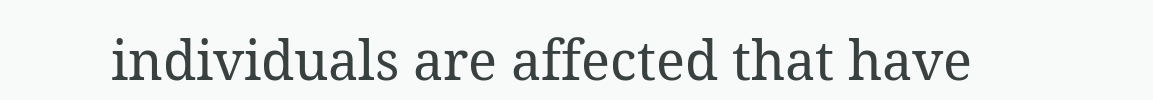individuals are affected that have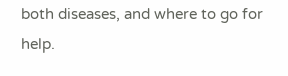both diseases, and where to go for help.